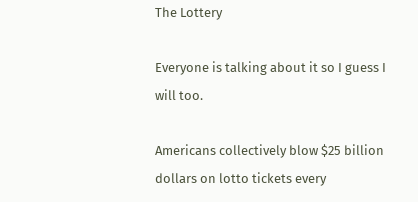The Lottery

Everyone is talking about it so I guess I will too.

Americans collectively blow $25 billion dollars on lotto tickets every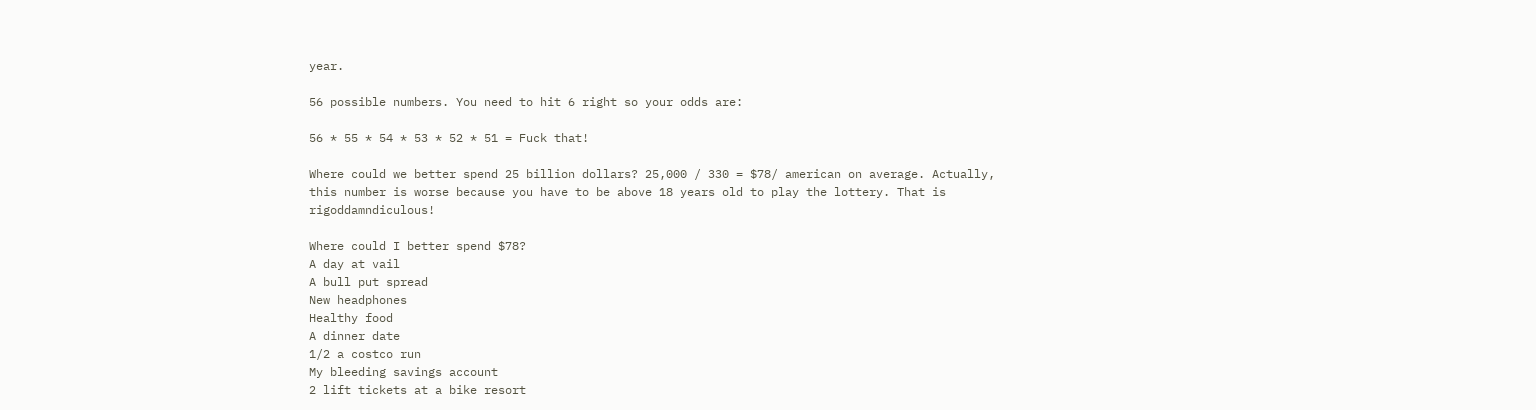year.

56 possible numbers. You need to hit 6 right so your odds are:

56 * 55 * 54 * 53 * 52 * 51 = Fuck that!

Where could we better spend 25 billion dollars? 25,000 / 330 = $78/ american on average. Actually, this number is worse because you have to be above 18 years old to play the lottery. That is rigoddamndiculous!

Where could I better spend $78?
A day at vail
A bull put spread
New headphones
Healthy food
A dinner date
1/2 a costco run
My bleeding savings account
2 lift tickets at a bike resort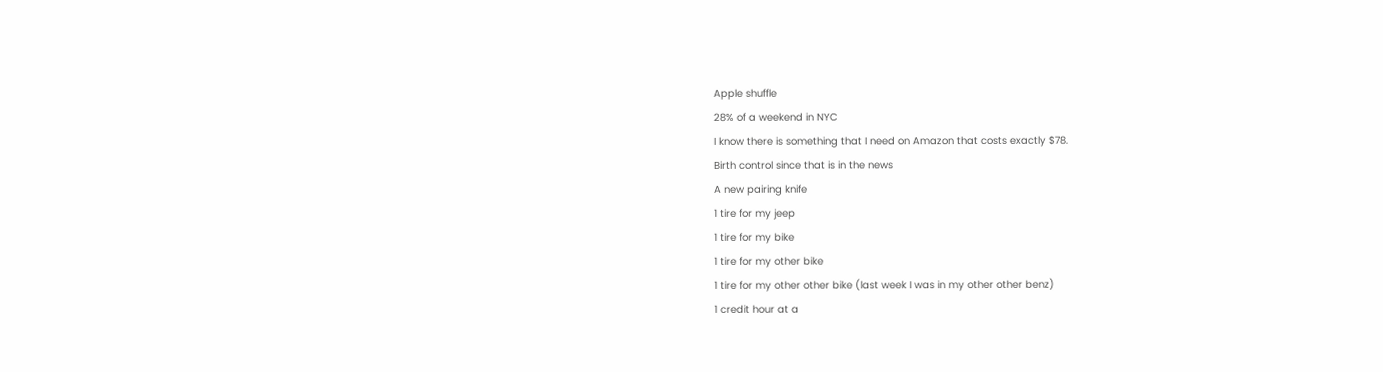Apple shuffle
28% of a weekend in NYC
I know there is something that I need on Amazon that costs exactly $78.
Birth control since that is in the news
A new pairing knife
1 tire for my jeep
1 tire for my bike
1 tire for my other bike
1 tire for my other other bike (last week I was in my other other benz)
1 credit hour at a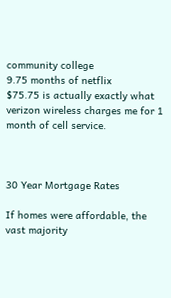community college
9.75 months of netflix
$75.75 is actually exactly what verizon wireless charges me for 1 month of cell service.



30 Year Mortgage Rates

If homes were affordable, the vast majority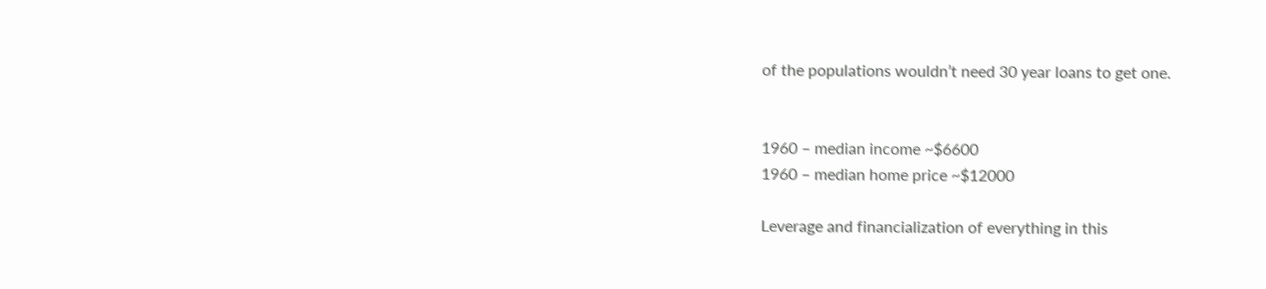of the populations wouldn’t need 30 year loans to get one.


1960 – median income ~$6600
1960 – median home price ~$12000

Leverage and financialization of everything in this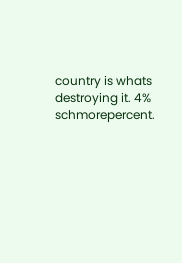country is whats destroying it. 4% schmorepercent.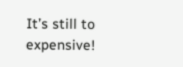It’s still to expensive!